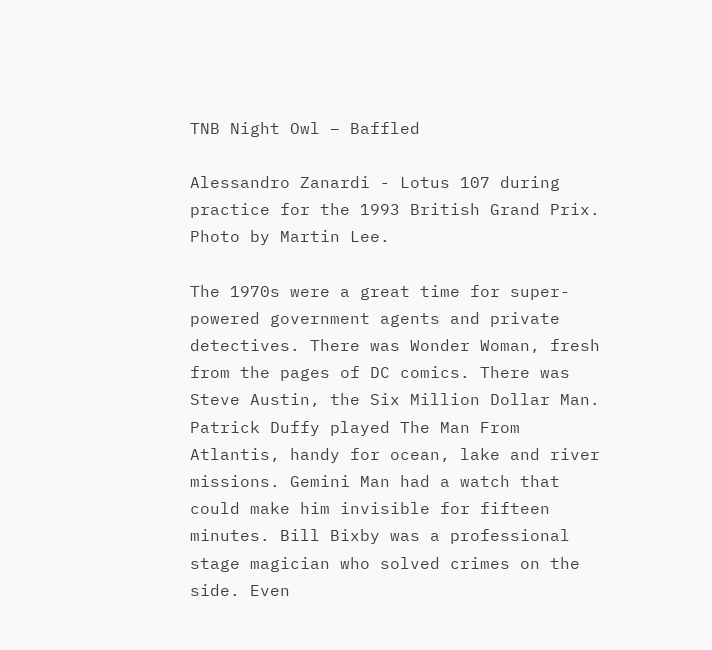TNB Night Owl – Baffled

Alessandro Zanardi - Lotus 107 during practice for the 1993 British Grand Prix. Photo by Martin Lee.

The 1970s were a great time for super-powered government agents and private detectives. There was Wonder Woman, fresh from the pages of DC comics. There was Steve Austin, the Six Million Dollar Man. Patrick Duffy played The Man From Atlantis, handy for ocean, lake and river missions. Gemini Man had a watch that could make him invisible for fifteen minutes. Bill Bixby was a professional stage magician who solved crimes on the side. Even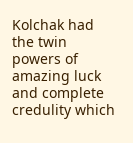Kolchak had the twin powers of amazing luck and complete credulity which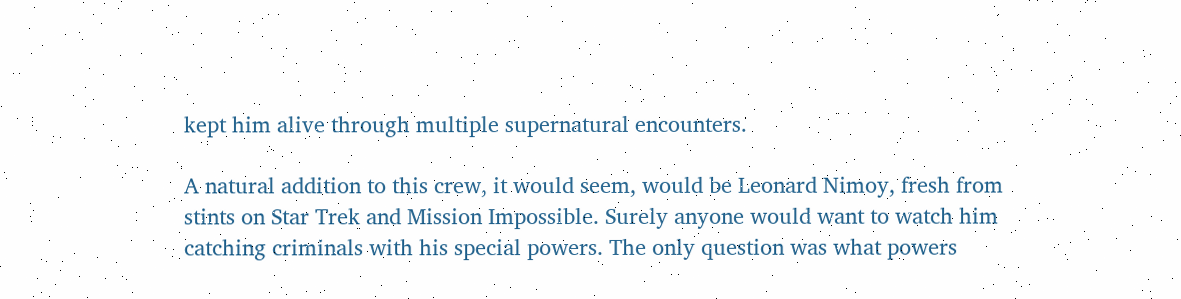kept him alive through multiple supernatural encounters.

A natural addition to this crew, it would seem, would be Leonard Nimoy, fresh from stints on Star Trek and Mission Impossible. Surely anyone would want to watch him catching criminals with his special powers. The only question was what powers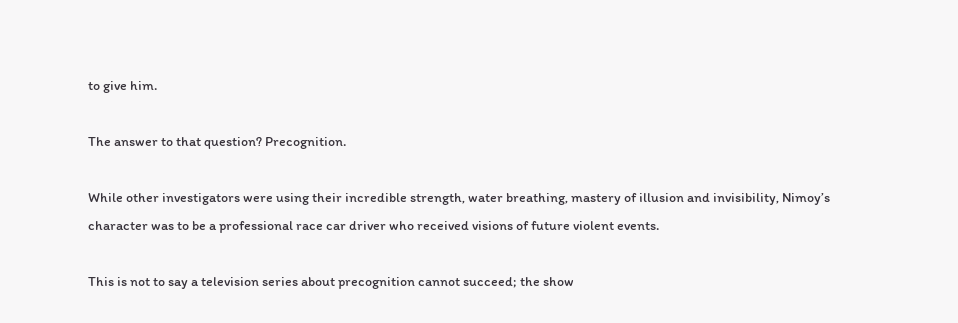to give him.

The answer to that question? Precognition.

While other investigators were using their incredible strength, water breathing, mastery of illusion and invisibility, Nimoy’s character was to be a professional race car driver who received visions of future violent events.

This is not to say a television series about precognition cannot succeed; the show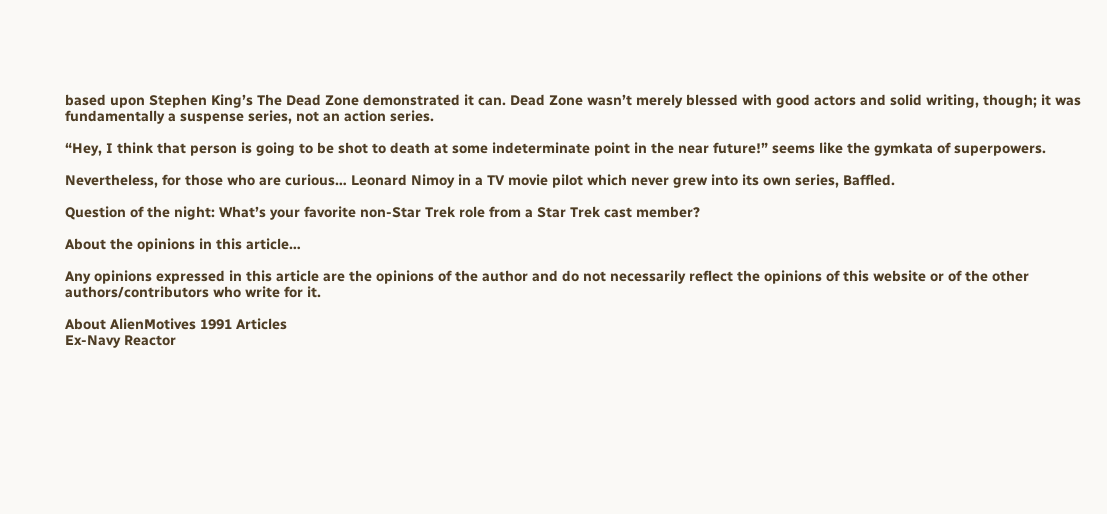based upon Stephen King’s The Dead Zone demonstrated it can. Dead Zone wasn’t merely blessed with good actors and solid writing, though; it was fundamentally a suspense series, not an action series.

“Hey, I think that person is going to be shot to death at some indeterminate point in the near future!” seems like the gymkata of superpowers.

Nevertheless, for those who are curious… Leonard Nimoy in a TV movie pilot which never grew into its own series, Baffled.

Question of the night: What’s your favorite non-Star Trek role from a Star Trek cast member?

About the opinions in this article…

Any opinions expressed in this article are the opinions of the author and do not necessarily reflect the opinions of this website or of the other authors/contributors who write for it.

About AlienMotives 1991 Articles
Ex-Navy Reactor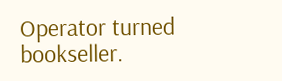Operator turned bookseller.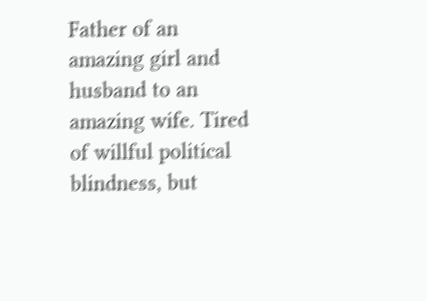Father of an amazing girl and husband to an amazing wife. Tired of willful political blindness, but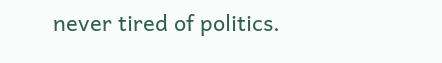never tired of politics.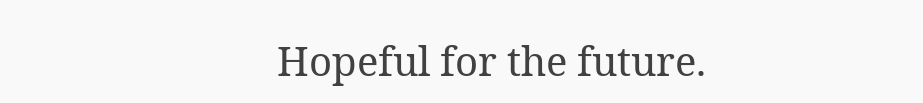Hopeful for the future.